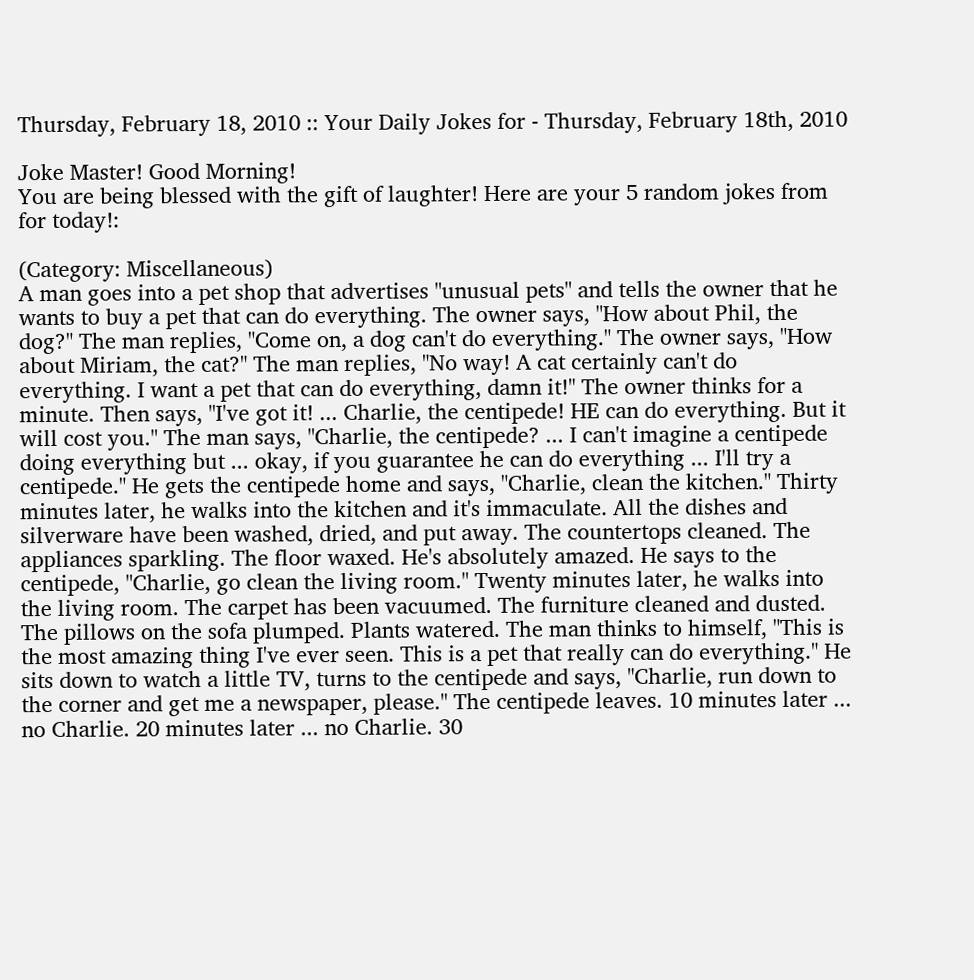Thursday, February 18, 2010 :: Your Daily Jokes for - Thursday, February 18th, 2010

Joke Master! Good Morning!
You are being blessed with the gift of laughter! Here are your 5 random jokes from for today!:

(Category: Miscellaneous)
A man goes into a pet shop that advertises "unusual pets" and tells the owner that he wants to buy a pet that can do everything. The owner says, "How about Phil, the dog?" The man replies, "Come on, a dog can't do everything." The owner says, "How about Miriam, the cat?" The man replies, "No way! A cat certainly can't do everything. I want a pet that can do everything, damn it!" The owner thinks for a minute. Then says, "I've got it! ... Charlie, the centipede! HE can do everything. But it will cost you." The man says, "Charlie, the centipede? ... I can't imagine a centipede doing everything but ... okay, if you guarantee he can do everything ... I'll try a centipede." He gets the centipede home and says, "Charlie, clean the kitchen." Thirty minutes later, he walks into the kitchen and it's immaculate. All the dishes and silverware have been washed, dried, and put away. The countertops cleaned. The appliances sparkling. The floor waxed. He's absolutely amazed. He says to the centipede, "Charlie, go clean the living room." Twenty minutes later, he walks into the living room. The carpet has been vacuumed. The furniture cleaned and dusted. The pillows on the sofa plumped. Plants watered. The man thinks to himself, "This is the most amazing thing I've ever seen. This is a pet that really can do everything." He sits down to watch a little TV, turns to the centipede and says, "Charlie, run down to the corner and get me a newspaper, please." The centipede leaves. 10 minutes later ... no Charlie. 20 minutes later ... no Charlie. 30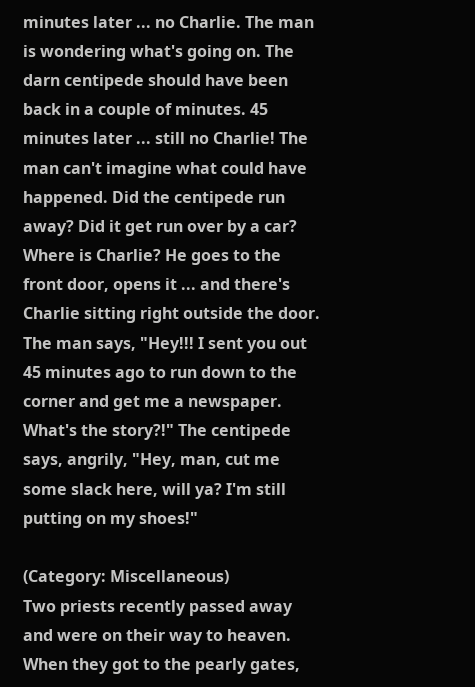minutes later ... no Charlie. The man is wondering what's going on. The darn centipede should have been back in a couple of minutes. 45 minutes later ... still no Charlie! The man can't imagine what could have happened. Did the centipede run away? Did it get run over by a car? Where is Charlie? He goes to the front door, opens it ... and there's Charlie sitting right outside the door. The man says, "Hey!!! I sent you out 45 minutes ago to run down to the corner and get me a newspaper. What's the story?!" The centipede says, angrily, "Hey, man, cut me some slack here, will ya? I'm still putting on my shoes!"

(Category: Miscellaneous)
Two priests recently passed away and were on their way to heaven. When they got to the pearly gates,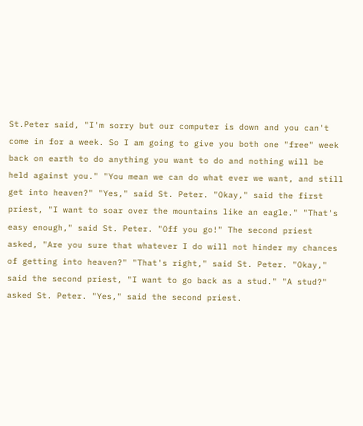St.Peter said, "I'm sorry but our computer is down and you can't come in for a week. So I am going to give you both one "free" week back on earth to do anything you want to do and nothing will be held against you." "You mean we can do what ever we want, and still get into heaven?" "Yes," said St. Peter. "Okay," said the first priest, "I want to soar over the mountains like an eagle." "That's easy enough," said St. Peter. "Off you go!" The second priest asked, "Are you sure that whatever I do will not hinder my chances of getting into heaven?" "That's right," said St. Peter. "Okay," said the second priest, "I want to go back as a stud." "A stud?" asked St. Peter. "Yes," said the second priest.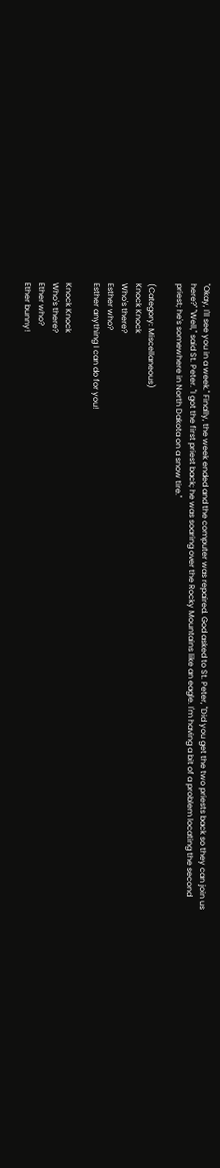"Okay, I'll see you in a week." Finally, the week ended and the computer was repaired. God asked to St. Peter, "Did you get the two priests back so they can join us here?" "Well," said St. Peter. "I got the first priest back; he was soaring over the Rocky Mountains like an eagle. I'm having a bit of a problem locating the second priest; he's somewhere in North Dakota on a snow tire."

(Category: Miscellaneous)
Knock Knock
Who's there?
Esther who?
Esther anything I can do for you!

Knock Knock
Who's there?
Ether who?
Ether bunny!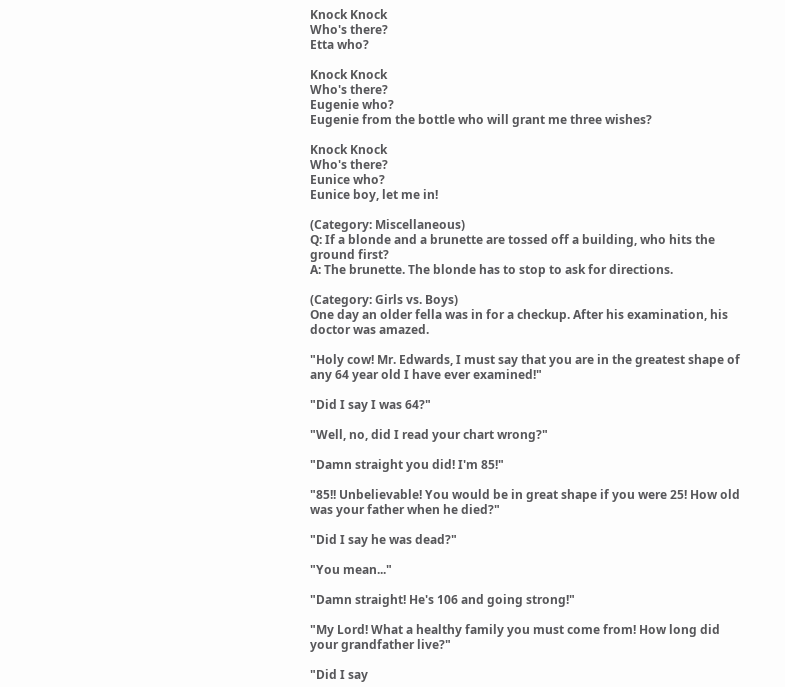Knock Knock
Who's there?
Etta who?

Knock Knock
Who's there?
Eugenie who?
Eugenie from the bottle who will grant me three wishes?

Knock Knock
Who's there?
Eunice who?
Eunice boy, let me in!

(Category: Miscellaneous)
Q: If a blonde and a brunette are tossed off a building, who hits the ground first?
A: The brunette. The blonde has to stop to ask for directions.

(Category: Girls vs. Boys)
One day an older fella was in for a checkup. After his examination, his doctor was amazed.

"Holy cow! Mr. Edwards, I must say that you are in the greatest shape of any 64 year old I have ever examined!"

"Did I say I was 64?"

"Well, no, did I read your chart wrong?"

"Damn straight you did! I'm 85!"

"85!! Unbelievable! You would be in great shape if you were 25! How old was your father when he died?"

"Did I say he was dead?"

"You mean..."

"Damn straight! He's 106 and going strong!"

"My Lord! What a healthy family you must come from! How long did your grandfather live?"

"Did I say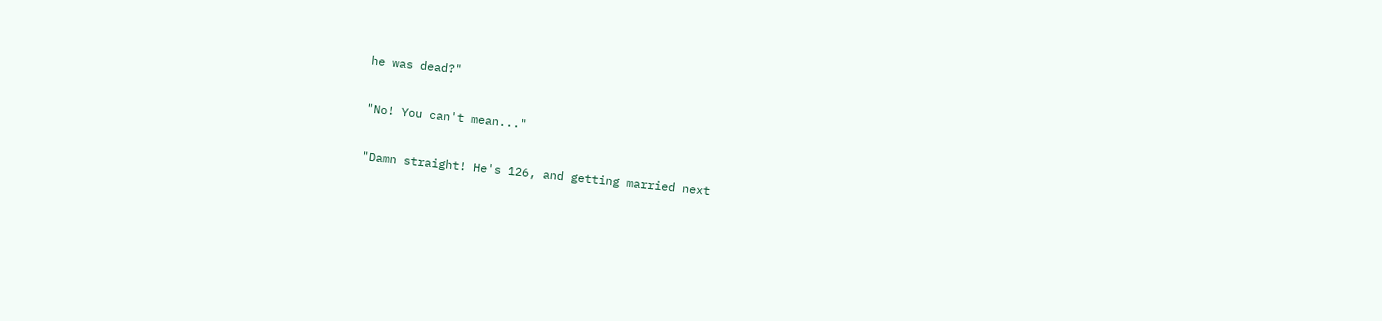he was dead?"

"No! You can't mean..."

"Damn straight! He's 126, and getting married next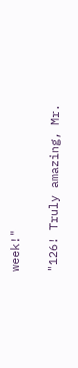week!"

"126! Truly amazing, Mr.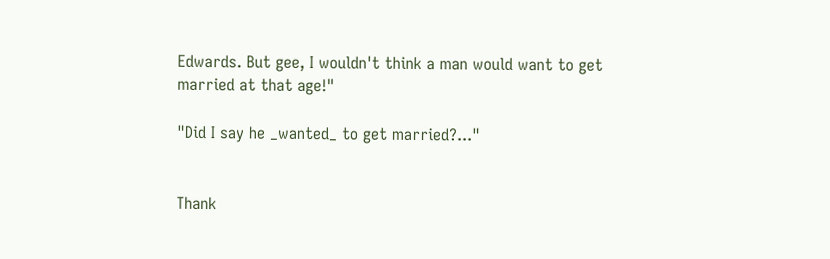Edwards. But gee, I wouldn't think a man would want to get married at that age!"

"Did I say he _wanted_ to get married?..."


Thank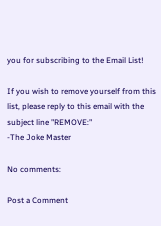you for subscribing to the Email List!

If you wish to remove yourself from this list, please reply to this email with the subject line "REMOVE:"
-The Joke Master

No comments:

Post a Comment